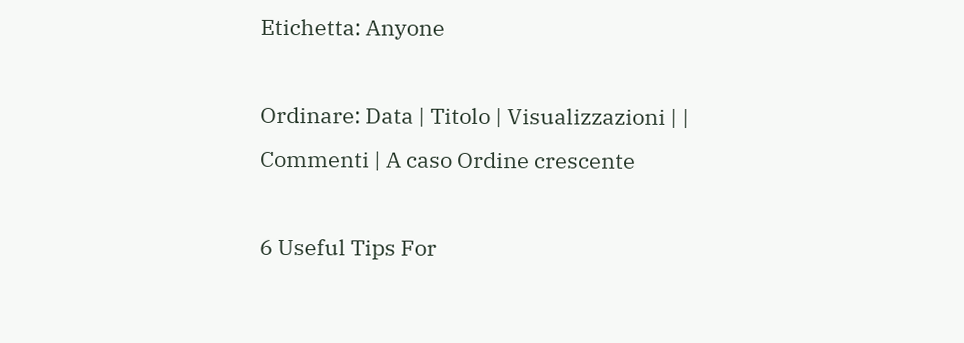Etichetta: Anyone

Ordinare: Data | Titolo | Visualizzazioni | | Commenti | A caso Ordine crescente

6 Useful Tips For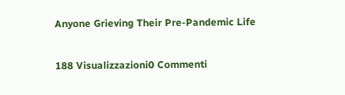Anyone Grieving Their Pre-Pandemic Life

188 Visualizzazioni0 Commenti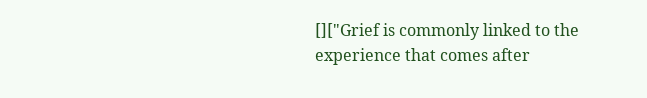[]["Grief is commonly linked to the experience that comes after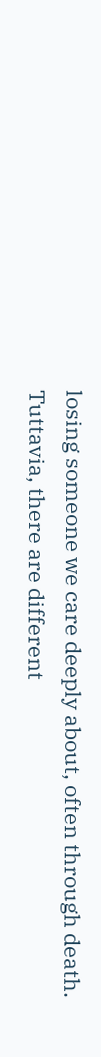losing someone we care deeply about, often through death. Tuttavia, there are different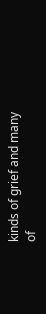kinds of grief and many of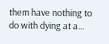them have nothing to do with dying at a...